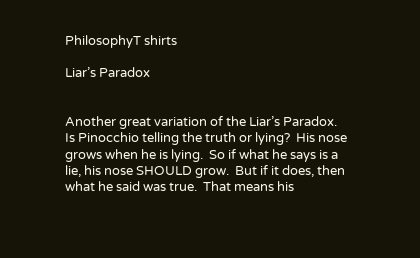PhilosophyT shirts

Liar’s Paradox


Another great variation of the Liar’s Paradox.  Is Pinocchio telling the truth or lying?  His nose grows when he is lying.  So if what he says is a lie, his nose SHOULD grow.  But if it does, then what he said was true.  That means his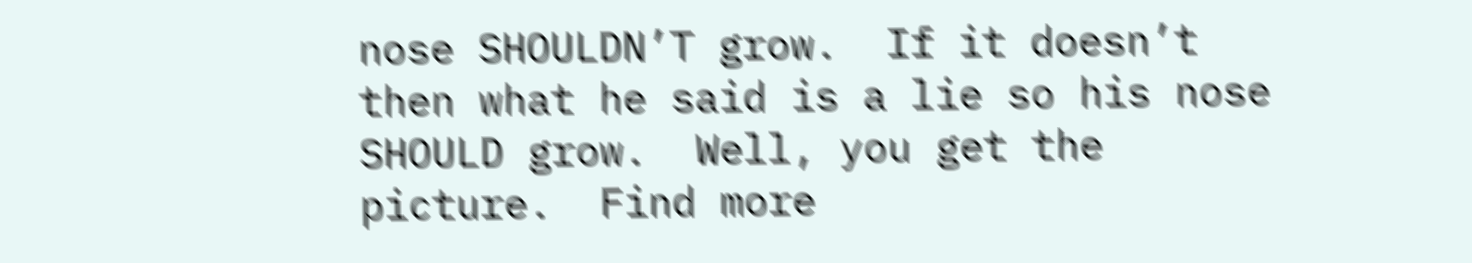nose SHOULDN’T grow.  If it doesn’t then what he said is a lie so his nose SHOULD grow.  Well, you get the picture.  Find more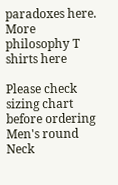paradoxes here. More philosophy T shirts here

Please check sizing chart before ordering
Men's round Neck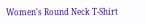Women's Round Neck T-Shirt